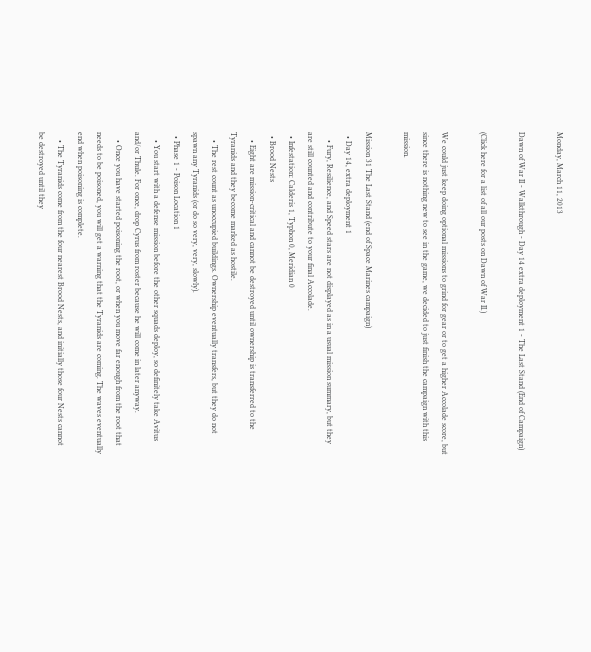Monday, March 11, 2013

Dawn of War II - Walkthrough - Day 14 extra deployment 1 - The Last Stand (End of Campaign)

(Click here for a list of all our posts on Dawn of War II.)

We could just keep doing optional missions to grind for gear or to get a higher Accolade score, but since there is nothing new to see in the game, we decided to just finish the campaign with this mission.

Mission 31 The Last Stand (end of Space Marines campaign)
  • Day 14, extra deployment 1
    • Fury, Resilience, and Speed stars are not displayed as in a usual mission summary, but they are still counted and contribute to your final Accolade.
  • Infestation: Calderis 1, Typhon 0, Meridian 0
  • Brood Nests
    • Eight are mission-critical and cannot be destroyed until ownership is transferred to the Tyranids and they become marked as hostile.
    • The rest count as unoccupied buildings. Ownership eventually transfers, but they do not spawn any Tyranids (or do so very, very, slowly).
  • Phase 1 - Poison Location 1
    • You start with a defense mission before the other squads deploy, so definitely take Avitus and/or Thule. For once, drop Cyrus from roster because he will come in later anyway.
    • Once you have started poisoning the root, or when you move far enough from the root that needs to be poisoned, you will get a warning that the Tyranids are coming. The waves eventually end when poisoning is complete.
    • The Tyranids come from the four nearest Brood Nests, and initially those four Nests cannot be destroyed until they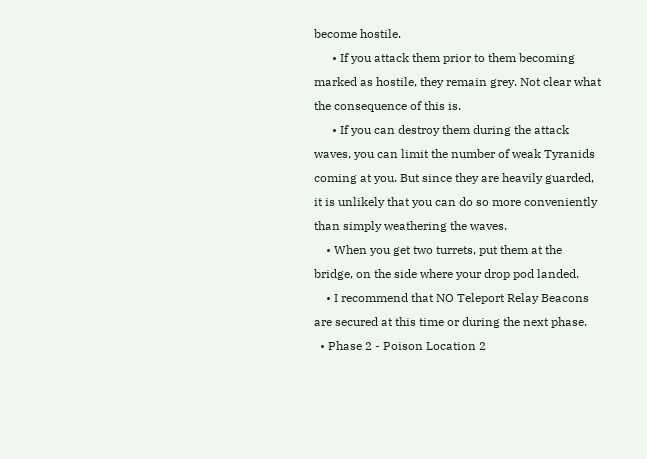become hostile.
      • If you attack them prior to them becoming marked as hostile, they remain grey. Not clear what the consequence of this is.
      • If you can destroy them during the attack waves, you can limit the number of weak Tyranids coming at you. But since they are heavily guarded, it is unlikely that you can do so more conveniently than simply weathering the waves.
    • When you get two turrets, put them at the bridge, on the side where your drop pod landed.
    • I recommend that NO Teleport Relay Beacons are secured at this time or during the next phase.
  • Phase 2 - Poison Location 2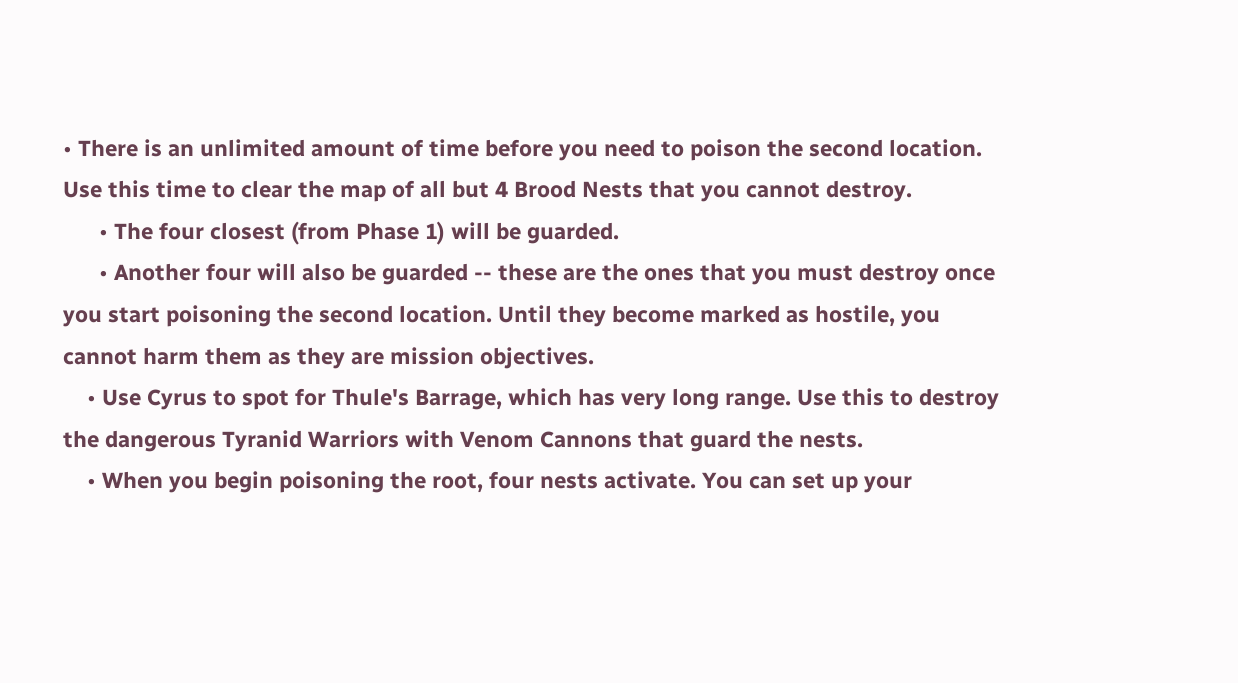• There is an unlimited amount of time before you need to poison the second location. Use this time to clear the map of all but 4 Brood Nests that you cannot destroy.
      • The four closest (from Phase 1) will be guarded.
      • Another four will also be guarded -- these are the ones that you must destroy once you start poisoning the second location. Until they become marked as hostile, you cannot harm them as they are mission objectives.
    • Use Cyrus to spot for Thule's Barrage, which has very long range. Use this to destroy the dangerous Tyranid Warriors with Venom Cannons that guard the nests.
    • When you begin poisoning the root, four nests activate. You can set up your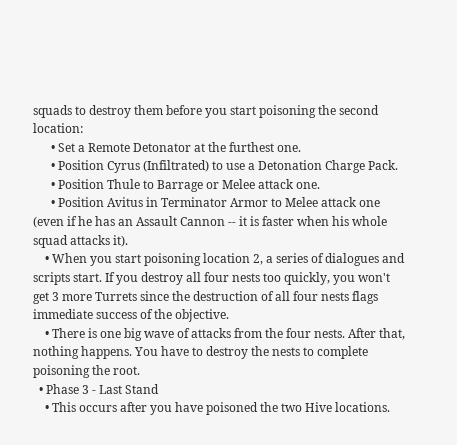squads to destroy them before you start poisoning the second location:
      • Set a Remote Detonator at the furthest one.
      • Position Cyrus (Infiltrated) to use a Detonation Charge Pack.
      • Position Thule to Barrage or Melee attack one.
      • Position Avitus in Terminator Armor to Melee attack one (even if he has an Assault Cannon -- it is faster when his whole squad attacks it).
    • When you start poisoning location 2, a series of dialogues and scripts start. If you destroy all four nests too quickly, you won't get 3 more Turrets since the destruction of all four nests flags immediate success of the objective.
    • There is one big wave of attacks from the four nests. After that, nothing happens. You have to destroy the nests to complete poisoning the root.
  • Phase 3 - Last Stand
    • This occurs after you have poisoned the two Hive locations.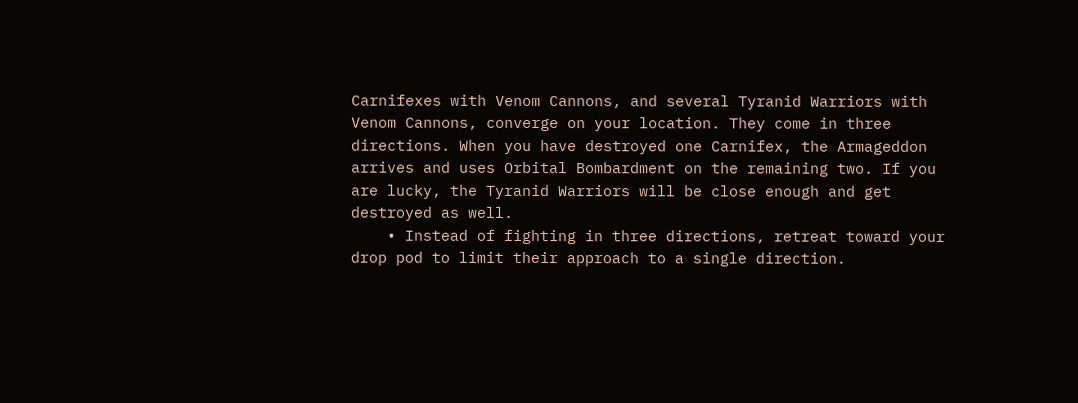Carnifexes with Venom Cannons, and several Tyranid Warriors with Venom Cannons, converge on your location. They come in three directions. When you have destroyed one Carnifex, the Armageddon arrives and uses Orbital Bombardment on the remaining two. If you are lucky, the Tyranid Warriors will be close enough and get destroyed as well.
    • Instead of fighting in three directions, retreat toward your drop pod to limit their approach to a single direction.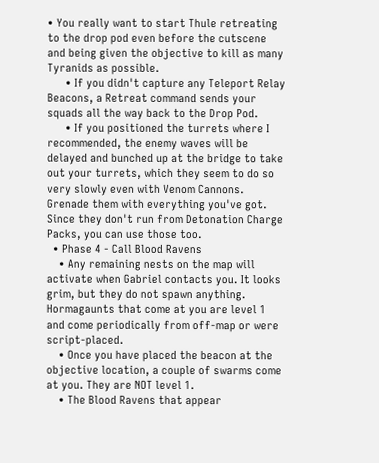• You really want to start Thule retreating to the drop pod even before the cutscene and being given the objective to kill as many Tyranids as possible.
      • If you didn't capture any Teleport Relay Beacons, a Retreat command sends your squads all the way back to the Drop Pod.
      • If you positioned the turrets where I recommended, the enemy waves will be delayed and bunched up at the bridge to take out your turrets, which they seem to do so very slowly even with Venom Cannons. Grenade them with everything you've got. Since they don't run from Detonation Charge Packs, you can use those too.
  • Phase 4 - Call Blood Ravens
    • Any remaining nests on the map will activate when Gabriel contacts you. It looks grim, but they do not spawn anything. Hormagaunts that come at you are level 1 and come periodically from off-map or were script-placed.
    • Once you have placed the beacon at the objective location, a couple of swarms come at you. They are NOT level 1.
    • The Blood Ravens that appear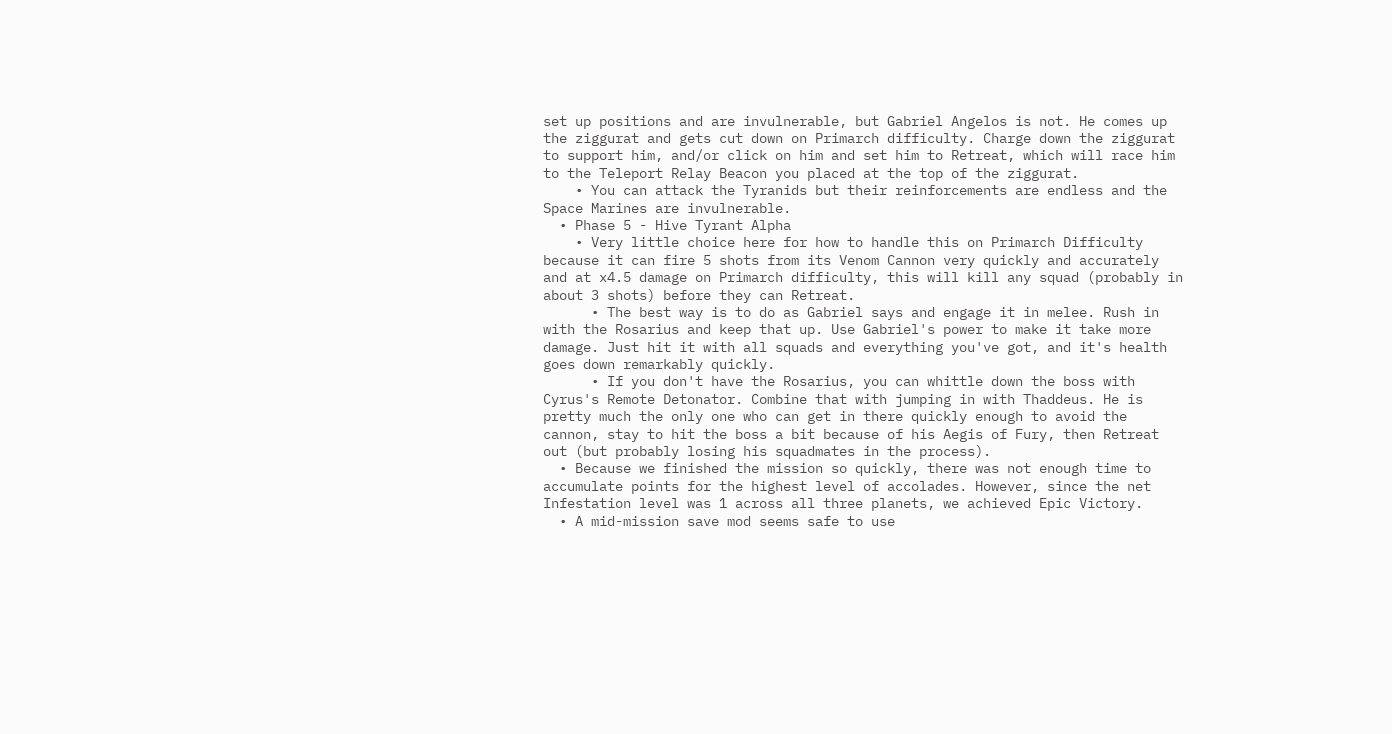set up positions and are invulnerable, but Gabriel Angelos is not. He comes up the ziggurat and gets cut down on Primarch difficulty. Charge down the ziggurat to support him, and/or click on him and set him to Retreat, which will race him to the Teleport Relay Beacon you placed at the top of the ziggurat.
    • You can attack the Tyranids but their reinforcements are endless and the Space Marines are invulnerable.
  • Phase 5 - Hive Tyrant Alpha
    • Very little choice here for how to handle this on Primarch Difficulty because it can fire 5 shots from its Venom Cannon very quickly and accurately and at x4.5 damage on Primarch difficulty, this will kill any squad (probably in about 3 shots) before they can Retreat.
      • The best way is to do as Gabriel says and engage it in melee. Rush in with the Rosarius and keep that up. Use Gabriel's power to make it take more damage. Just hit it with all squads and everything you've got, and it's health goes down remarkably quickly.
      • If you don't have the Rosarius, you can whittle down the boss with Cyrus's Remote Detonator. Combine that with jumping in with Thaddeus. He is pretty much the only one who can get in there quickly enough to avoid the cannon, stay to hit the boss a bit because of his Aegis of Fury, then Retreat out (but probably losing his squadmates in the process).
  • Because we finished the mission so quickly, there was not enough time to accumulate points for the highest level of accolades. However, since the net Infestation level was 1 across all three planets, we achieved Epic Victory.
  • A mid-mission save mod seems safe to use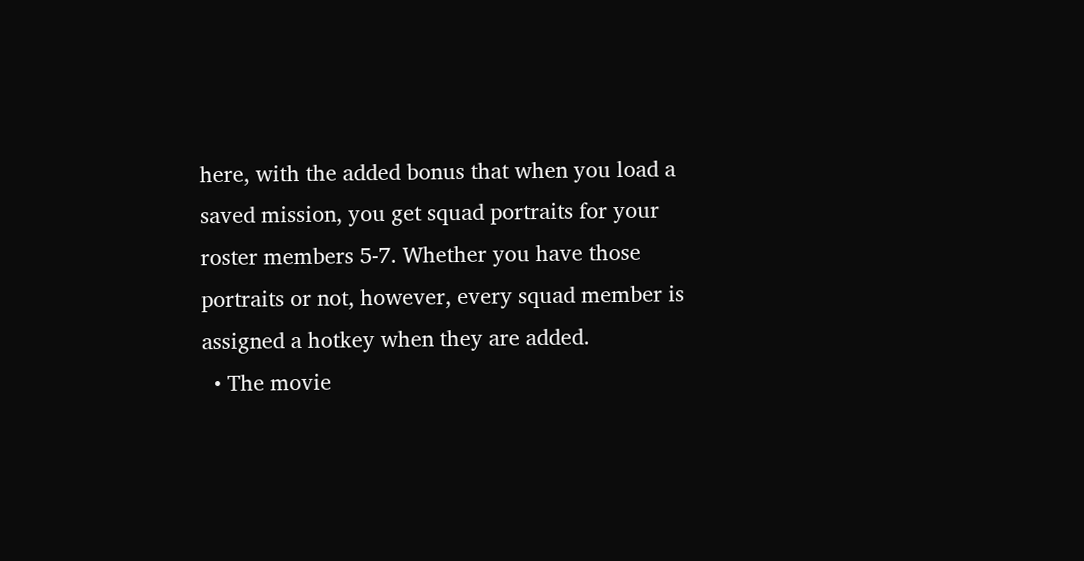here, with the added bonus that when you load a saved mission, you get squad portraits for your roster members 5-7. Whether you have those portraits or not, however, every squad member is assigned a hotkey when they are added.
  • The movie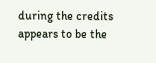during the credits appears to be the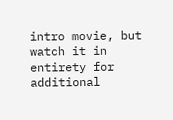intro movie, but watch it in entirety for additional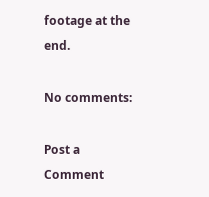footage at the end.

No comments:

Post a Comment